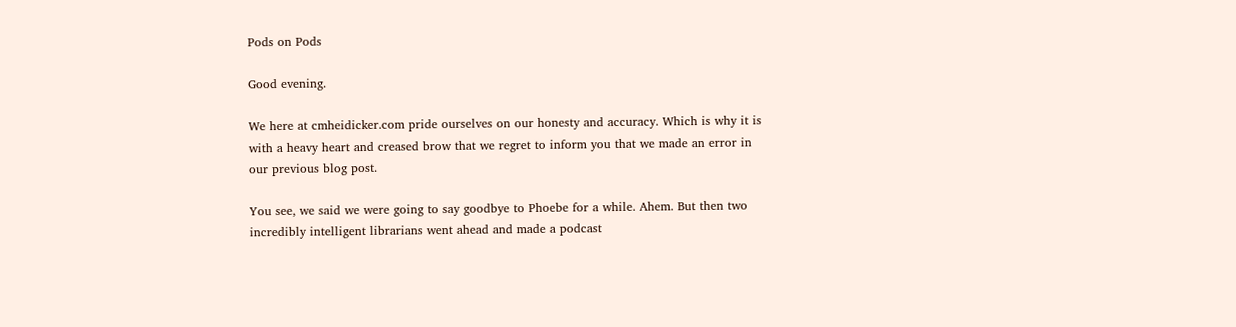Pods on Pods

Good evening.

We here at cmheidicker.com pride ourselves on our honesty and accuracy. Which is why it is with a heavy heart and creased brow that we regret to inform you that we made an error in our previous blog post.

You see, we said we were going to say goodbye to Phoebe for a while. Ahem. But then two incredibly intelligent librarians went ahead and made a podcast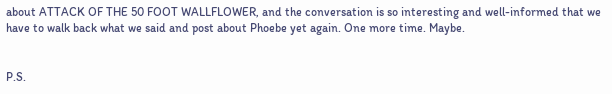about ATTACK OF THE 50 FOOT WALLFLOWER, and the conversation is so interesting and well-informed that we have to walk back what we said and post about Phoebe yet again. One more time. Maybe.


P.S.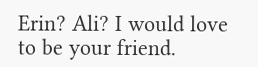Erin? Ali? I would love to be your friend.